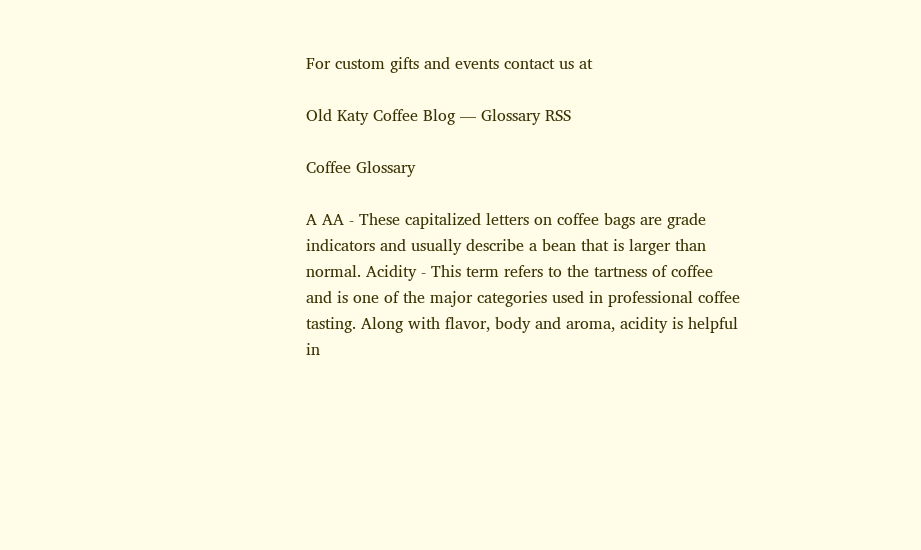For custom gifts and events contact us at

Old Katy Coffee Blog — Glossary RSS

Coffee Glossary

A AA - These capitalized letters on coffee bags are grade indicators and usually describe a bean that is larger than normal. Acidity - This term refers to the tartness of coffee and is one of the major categories used in professional coffee tasting. Along with flavor, body and aroma, acidity is helpful in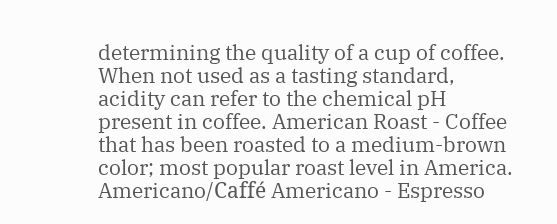determining the quality of a cup of coffee. When not used as a tasting standard, acidity can refer to the chemical pH present in coffee. American Roast - Coffee that has been roasted to a medium-brown color; most popular roast level in America. Americano/Caffé Americano - Espresso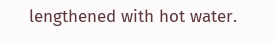lengthened with hot water.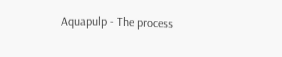Aquapulp - The process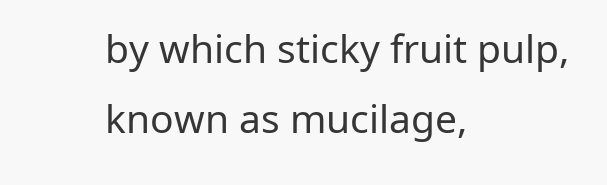by which sticky fruit pulp, known as mucilage,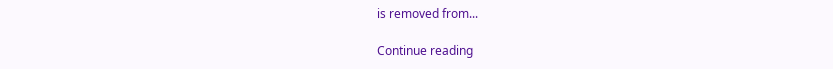is removed from...

Continue reading